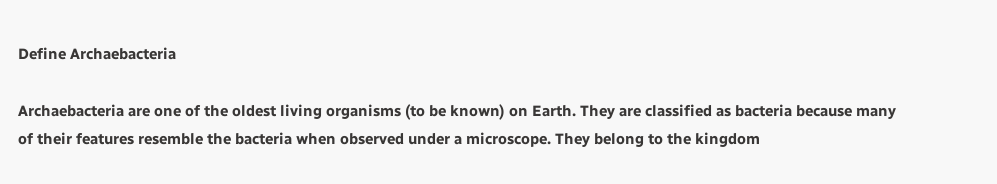Define Archaebacteria

Archaebacteria are one of the oldest living organisms (to be known) on Earth. They are classified as bacteria because many of their features resemble the bacteria when observed under a microscope. They belong to the kingdom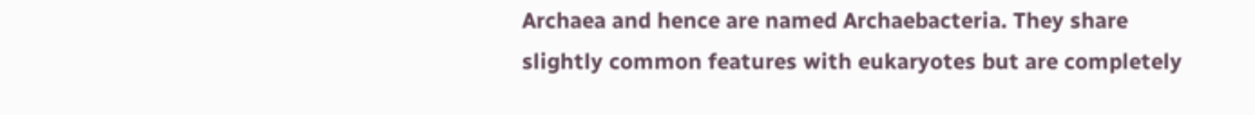Archaea and hence are named Archaebacteria. They share slightly common features with eukaryotes but are completely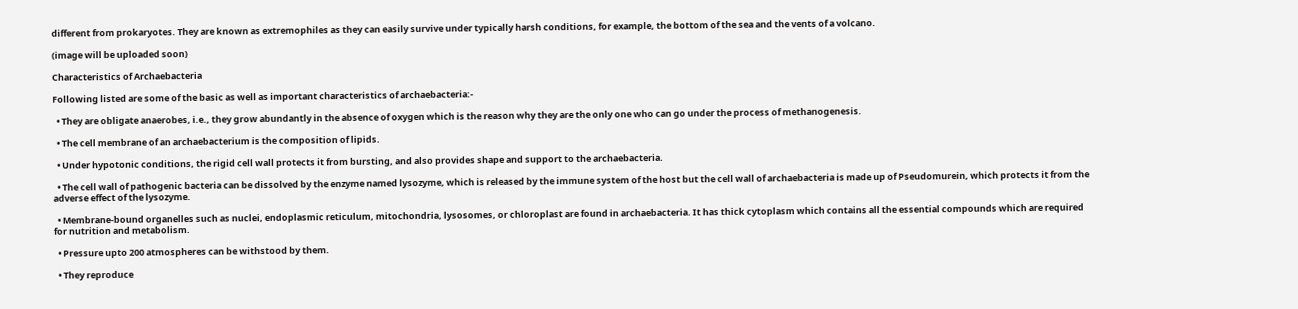different from prokaryotes. They are known as extremophiles as they can easily survive under typically harsh conditions, for example, the bottom of the sea and the vents of a volcano.

(image will be uploaded soon)

Characteristics of Archaebacteria

Following listed are some of the basic as well as important characteristics of archaebacteria:-

  • They are obligate anaerobes, i.e., they grow abundantly in the absence of oxygen which is the reason why they are the only one who can go under the process of methanogenesis.

  • The cell membrane of an archaebacterium is the composition of lipids.

  • Under hypotonic conditions, the rigid cell wall protects it from bursting, and also provides shape and support to the archaebacteria.

  • The cell wall of pathogenic bacteria can be dissolved by the enzyme named lysozyme, which is released by the immune system of the host but the cell wall of archaebacteria is made up of Pseudomurein, which protects it from the adverse effect of the lysozyme.

  • Membrane-bound organelles such as nuclei, endoplasmic reticulum, mitochondria, lysosomes, or chloroplast are found in archaebacteria. It has thick cytoplasm which contains all the essential compounds which are required for nutrition and metabolism.

  • Pressure upto 200 atmospheres can be withstood by them.

  • They reproduce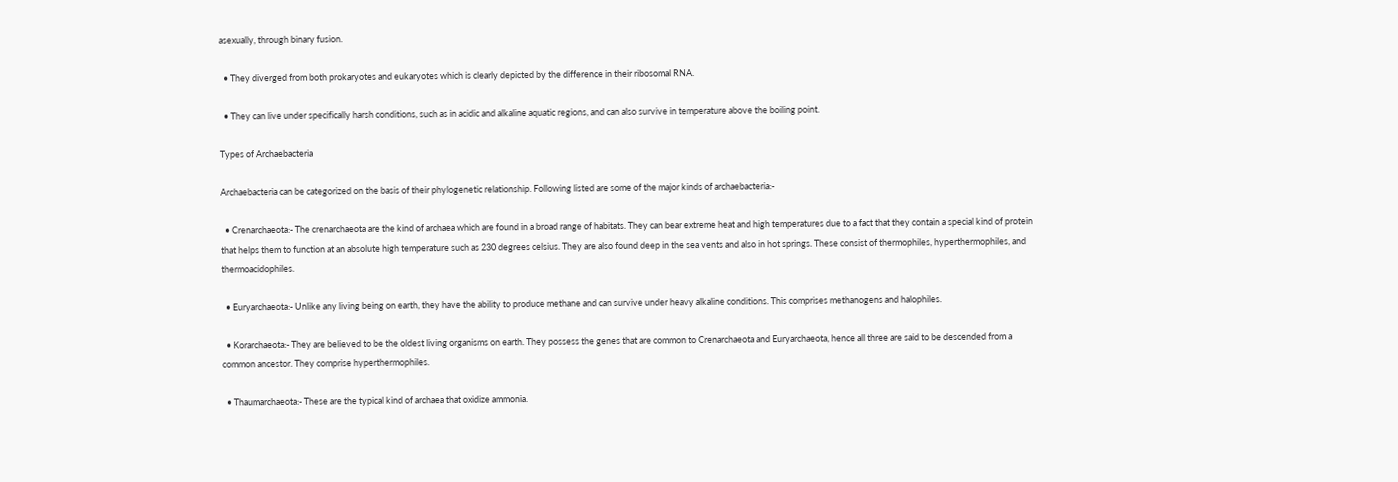asexually, through binary fusion.

  • They diverged from both prokaryotes and eukaryotes which is clearly depicted by the difference in their ribosomal RNA.

  • They can live under specifically harsh conditions, such as in acidic and alkaline aquatic regions, and can also survive in temperature above the boiling point.

Types of Archaebacteria

Archaebacteria can be categorized on the basis of their phylogenetic relationship. Following listed are some of the major kinds of archaebacteria:-

  • Crenarchaeota:- The crenarchaeota are the kind of archaea which are found in a broad range of habitats. They can bear extreme heat and high temperatures due to a fact that they contain a special kind of protein that helps them to function at an absolute high temperature such as 230 degrees celsius. They are also found deep in the sea vents and also in hot springs. These consist of thermophiles, hyperthermophiles, and thermoacidophiles.

  • Euryarchaeota:- Unlike any living being on earth, they have the ability to produce methane and can survive under heavy alkaline conditions. This comprises methanogens and halophiles.

  • Korarchaeota:- They are believed to be the oldest living organisms on earth. They possess the genes that are common to Crenarchaeota and Euryarchaeota, hence all three are said to be descended from a common ancestor. They comprise hyperthermophiles.

  • Thaumarchaeota:- These are the typical kind of archaea that oxidize ammonia.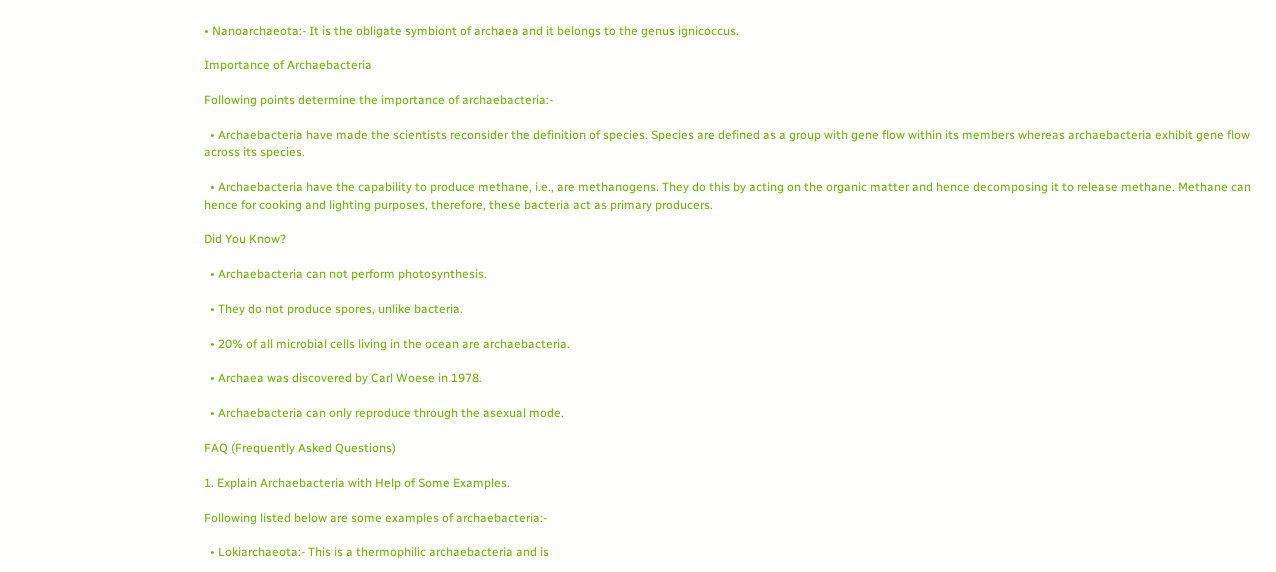• Nanoarchaeota:- It is the obligate symbiont of archaea and it belongs to the genus ignicoccus.

Importance of Archaebacteria

Following points determine the importance of archaebacteria:-

  • Archaebacteria have made the scientists reconsider the definition of species. Species are defined as a group with gene flow within its members whereas archaebacteria exhibit gene flow across its species.

  • Archaebacteria have the capability to produce methane, i.e., are methanogens. They do this by acting on the organic matter and hence decomposing it to release methane. Methane can hence for cooking and lighting purposes, therefore, these bacteria act as primary producers.

Did You Know?

  • Archaebacteria can not perform photosynthesis.

  • They do not produce spores, unlike bacteria.

  • 20% of all microbial cells living in the ocean are archaebacteria.

  • Archaea was discovered by Carl Woese in 1978.

  • Archaebacteria can only reproduce through the asexual mode.

FAQ (Frequently Asked Questions)

1. Explain Archaebacteria with Help of Some Examples.

Following listed below are some examples of archaebacteria:-

  • Lokiarchaeota:- This is a thermophilic archaebacteria and is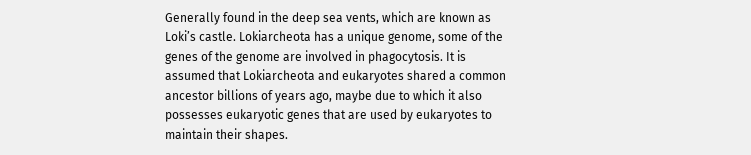Generally found in the deep sea vents, which are known as Loki’s castle. Lokiarcheota has a unique genome, some of the genes of the genome are involved in phagocytosis. It is assumed that Lokiarcheota and eukaryotes shared a common ancestor billions of years ago, maybe due to which it also possesses eukaryotic genes that are used by eukaryotes to maintain their shapes.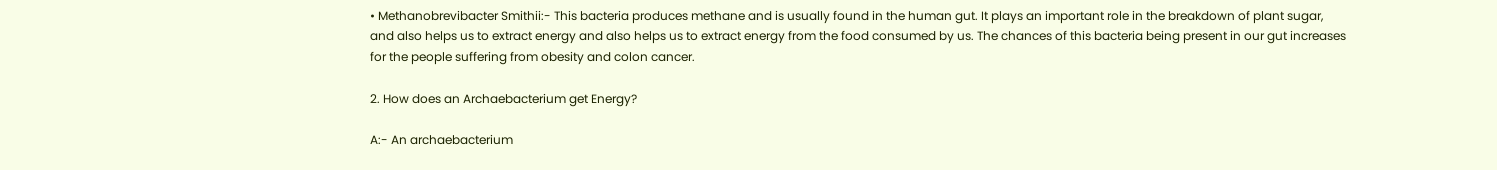• Methanobrevibacter Smithii:- This bacteria produces methane and is usually found in the human gut. It plays an important role in the breakdown of plant sugar, and also helps us to extract energy and also helps us to extract energy from the food consumed by us. The chances of this bacteria being present in our gut increases for the people suffering from obesity and colon cancer.

2. How does an Archaebacterium get Energy?

A:- An archaebacterium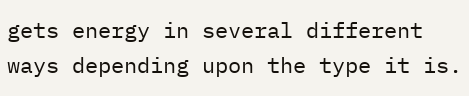gets energy in several different ways depending upon the type it is.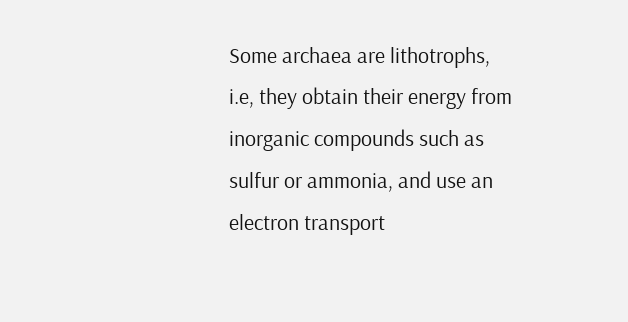Some archaea are lithotrophs, i.e, they obtain their energy from inorganic compounds such as sulfur or ammonia, and use an electron transport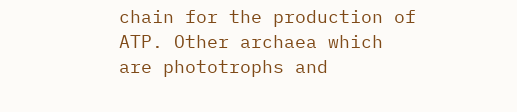chain for the production of ATP. Other archaea which are phototrophs and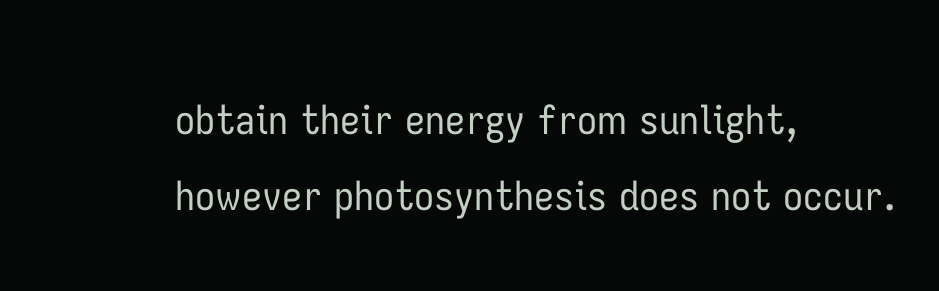obtain their energy from sunlight, however photosynthesis does not occur.